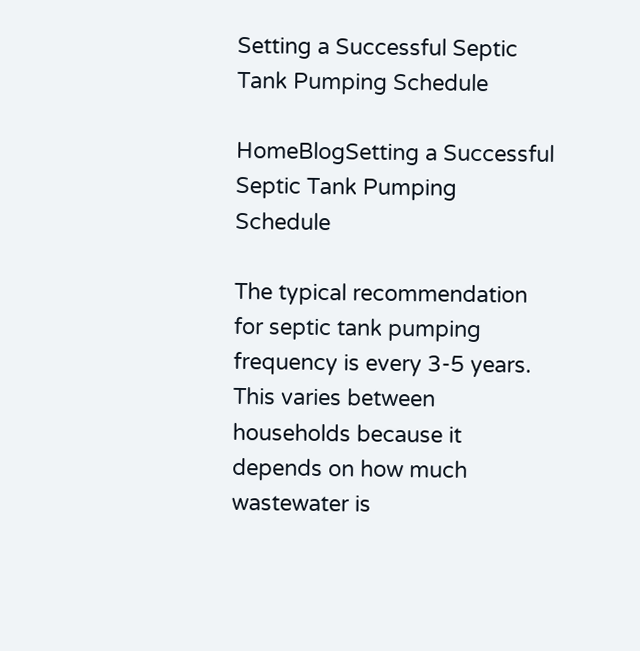Setting a Successful Septic Tank Pumping Schedule

HomeBlogSetting a Successful Septic Tank Pumping Schedule

The typical recommendation for septic tank pumping frequency is every 3-5 years. This varies between households because it depends on how much wastewater is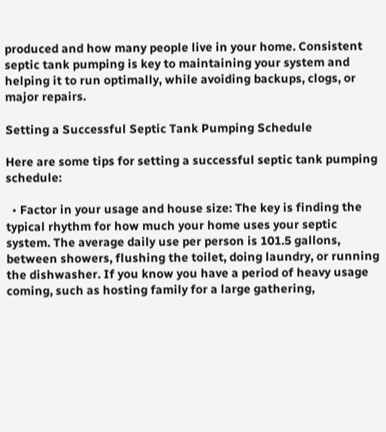produced and how many people live in your home. Consistent septic tank pumping is key to maintaining your system and helping it to run optimally, while avoiding backups, clogs, or major repairs.

Setting a Successful Septic Tank Pumping Schedule

Here are some tips for setting a successful septic tank pumping schedule:

  • Factor in your usage and house size: The key is finding the typical rhythm for how much your home uses your septic system. The average daily use per person is 101.5 gallons, between showers, flushing the toilet, doing laundry, or running the dishwasher. If you know you have a period of heavy usage coming, such as hosting family for a large gathering,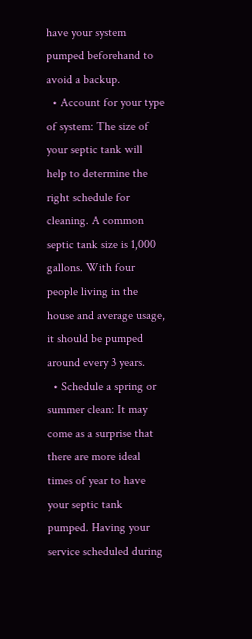have your system pumped beforehand to avoid a backup.
  • Account for your type of system: The size of your septic tank will help to determine the right schedule for cleaning. A common septic tank size is 1,000 gallons. With four people living in the house and average usage, it should be pumped around every 3 years.
  • Schedule a spring or summer clean: It may come as a surprise that there are more ideal times of year to have your septic tank pumped. Having your service scheduled during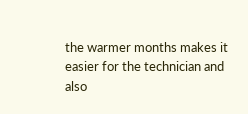the warmer months makes it easier for the technician and also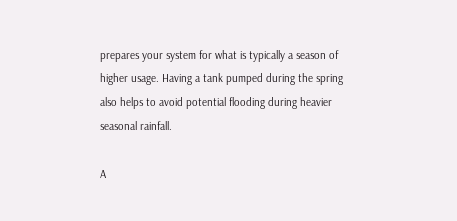prepares your system for what is typically a season of higher usage. Having a tank pumped during the spring also helps to avoid potential flooding during heavier seasonal rainfall.

A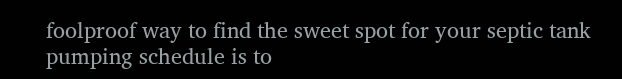foolproof way to find the sweet spot for your septic tank pumping schedule is to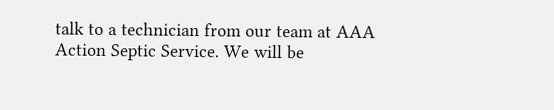talk to a technician from our team at AAA Action Septic Service. We will be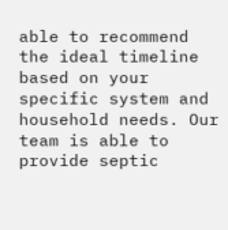able to recommend the ideal timeline based on your specific system and household needs. Our team is able to provide septic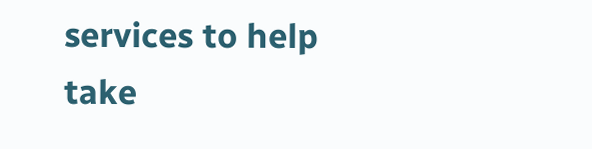services to help take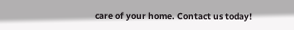care of your home. Contact us today!